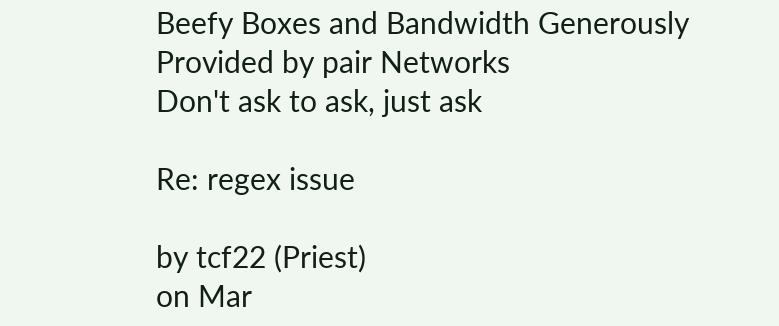Beefy Boxes and Bandwidth Generously Provided by pair Networks
Don't ask to ask, just ask

Re: regex issue

by tcf22 (Priest)
on Mar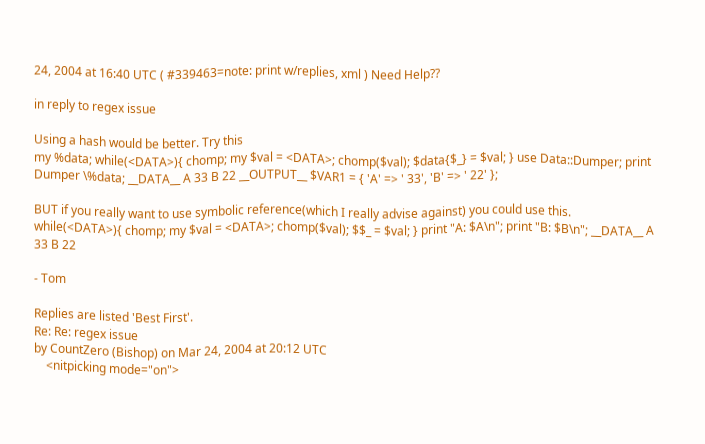24, 2004 at 16:40 UTC ( #339463=note: print w/replies, xml ) Need Help??

in reply to regex issue

Using a hash would be better. Try this
my %data; while(<DATA>){ chomp; my $val = <DATA>; chomp($val); $data{$_} = $val; } use Data::Dumper; print Dumper \%data; __DATA__ A 33 B 22 __OUTPUT__ $VAR1 = { 'A' => ' 33', 'B' => ' 22' };

BUT if you really want to use symbolic reference(which I really advise against) you could use this.
while(<DATA>){ chomp; my $val = <DATA>; chomp($val); $$_ = $val; } print "A: $A\n"; print "B: $B\n"; __DATA__ A 33 B 22

- Tom

Replies are listed 'Best First'.
Re: Re: regex issue
by CountZero (Bishop) on Mar 24, 2004 at 20:12 UTC
    <nitpicking mode="on">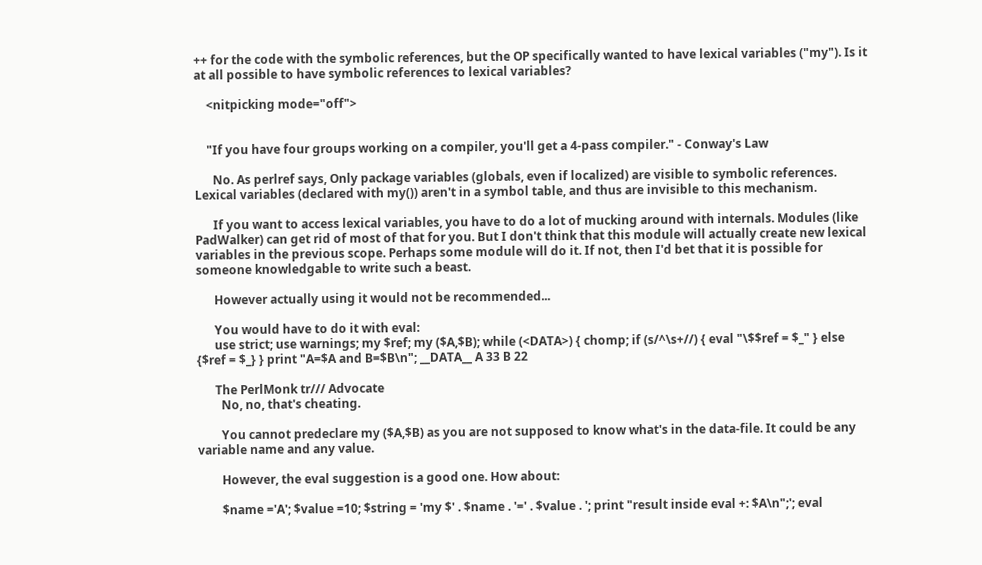++ for the code with the symbolic references, but the OP specifically wanted to have lexical variables ("my"). Is it at all possible to have symbolic references to lexical variables?

    <nitpicking mode="off">


    "If you have four groups working on a compiler, you'll get a 4-pass compiler." - Conway's Law

      No. As perlref says, Only package variables (globals, even if localized) are visible to symbolic references. Lexical variables (declared with my()) aren't in a symbol table, and thus are invisible to this mechanism.

      If you want to access lexical variables, you have to do a lot of mucking around with internals. Modules (like PadWalker) can get rid of most of that for you. But I don't think that this module will actually create new lexical variables in the previous scope. Perhaps some module will do it. If not, then I'd bet that it is possible for someone knowledgable to write such a beast.

      However actually using it would not be recommended...

      You would have to do it with eval:
      use strict; use warnings; my $ref; my ($A,$B); while (<DATA>) { chomp; if (s/^\s+//) { eval "\$$ref = $_" } else {$ref = $_} } print "A=$A and B=$B\n"; __DATA__ A 33 B 22

      The PerlMonk tr/// Advocate
        No, no, that's cheating.

        You cannot predeclare my ($A,$B) as you are not supposed to know what's in the data-file. It could be any variable name and any value.

        However, the eval suggestion is a good one. How about:

        $name ='A'; $value =10; $string = 'my $' . $name . '=' . $value . '; print "result inside eval +: $A\n";'; eval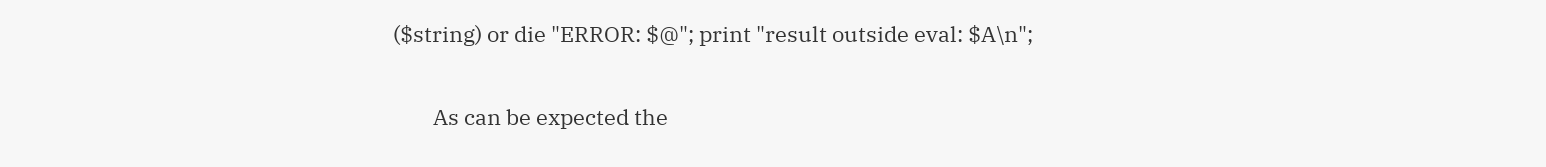($string) or die "ERROR: $@"; print "result outside eval: $A\n";

        As can be expected the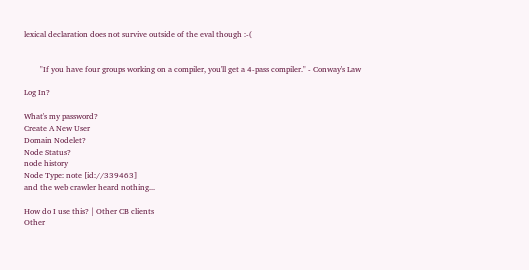lexical declaration does not survive outside of the eval though :-(


        "If you have four groups working on a compiler, you'll get a 4-pass compiler." - Conway's Law

Log In?

What's my password?
Create A New User
Domain Nodelet?
Node Status?
node history
Node Type: note [id://339463]
and the web crawler heard nothing...

How do I use this? | Other CB clients
Other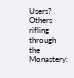Users?
Others rifling through the Monastery: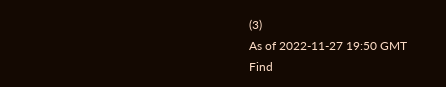(3)
As of 2022-11-27 19:50 GMT
Find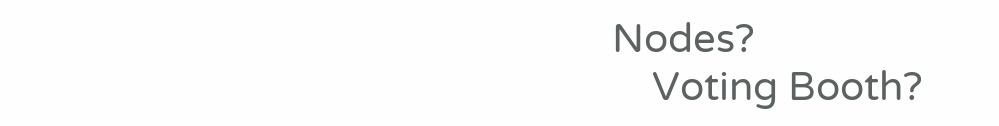Nodes?
    Voting Booth?